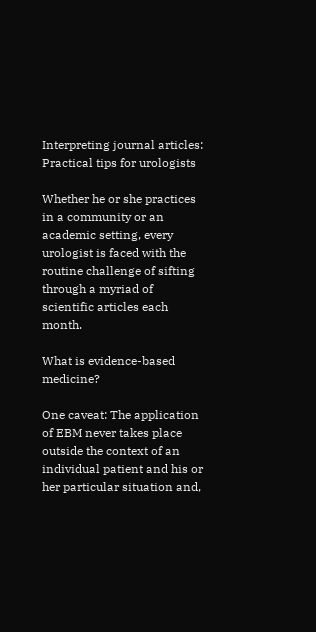Interpreting journal articles: Practical tips for urologists

Whether he or she practices in a community or an academic setting, every urologist is faced with the routine challenge of sifting through a myriad of scientific articles each month.

What is evidence-based medicine?

One caveat: The application of EBM never takes place outside the context of an individual patient and his or her particular situation and,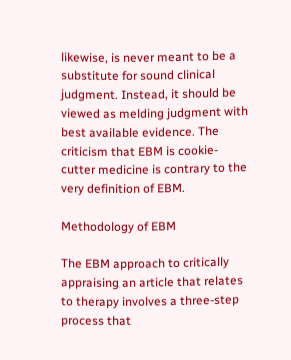likewise, is never meant to be a substitute for sound clinical judgment. Instead, it should be viewed as melding judgment with best available evidence. The criticism that EBM is cookie-cutter medicine is contrary to the very definition of EBM.

Methodology of EBM

The EBM approach to critically appraising an article that relates to therapy involves a three-step process that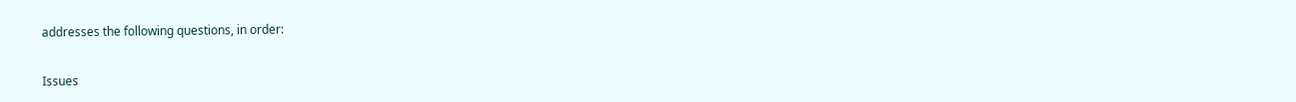addresses the following questions, in order:

Issues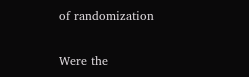of randomization

Were the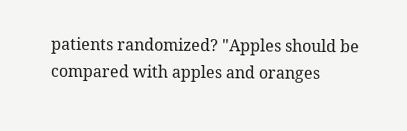patients randomized? "Apples should be compared with apples and oranges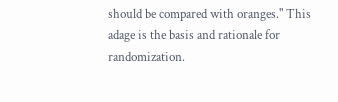should be compared with oranges." This adage is the basis and rationale for randomization.